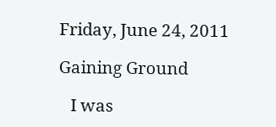Friday, June 24, 2011

Gaining Ground

   I was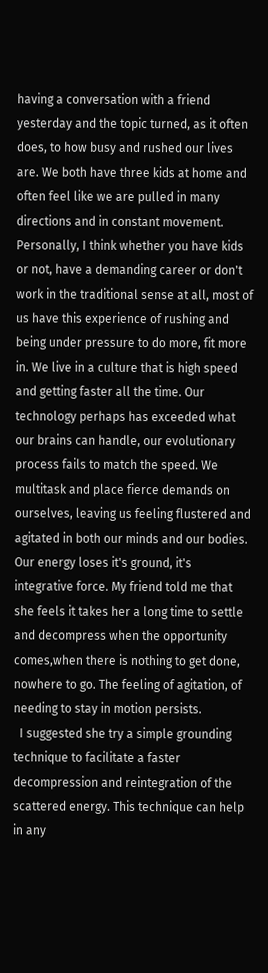having a conversation with a friend yesterday and the topic turned, as it often does, to how busy and rushed our lives are. We both have three kids at home and often feel like we are pulled in many directions and in constant movement. Personally, I think whether you have kids or not, have a demanding career or don't work in the traditional sense at all, most of us have this experience of rushing and being under pressure to do more, fit more in. We live in a culture that is high speed and getting faster all the time. Our technology perhaps has exceeded what our brains can handle, our evolutionary process fails to match the speed. We multitask and place fierce demands on ourselves, leaving us feeling flustered and agitated in both our minds and our bodies. Our energy loses it's ground, it's integrative force. My friend told me that she feels it takes her a long time to settle and decompress when the opportunity comes,when there is nothing to get done, nowhere to go. The feeling of agitation, of needing to stay in motion persists.
  I suggested she try a simple grounding technique to facilitate a faster decompression and reintegration of the scattered energy. This technique can help in any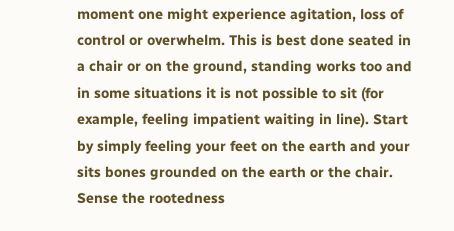moment one might experience agitation, loss of control or overwhelm. This is best done seated in a chair or on the ground, standing works too and in some situations it is not possible to sit (for example, feeling impatient waiting in line). Start by simply feeling your feet on the earth and your sits bones grounded on the earth or the chair. Sense the rootedness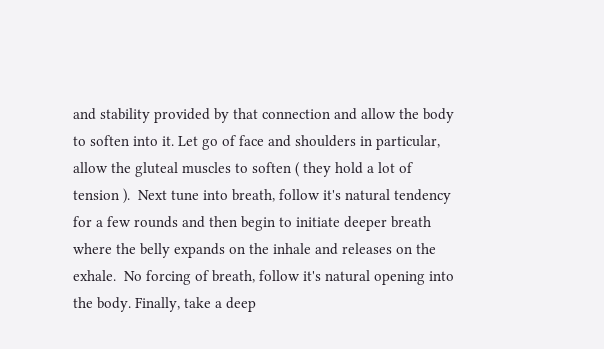and stability provided by that connection and allow the body to soften into it. Let go of face and shoulders in particular, allow the gluteal muscles to soften ( they hold a lot of tension ).  Next tune into breath, follow it's natural tendency for a few rounds and then begin to initiate deeper breath where the belly expands on the inhale and releases on the exhale.  No forcing of breath, follow it's natural opening into the body. Finally, take a deep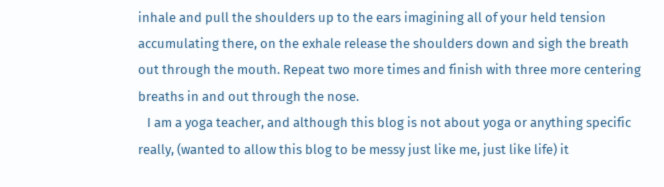inhale and pull the shoulders up to the ears imagining all of your held tension accumulating there, on the exhale release the shoulders down and sigh the breath out through the mouth. Repeat two more times and finish with three more centering breaths in and out through the nose.
   I am a yoga teacher, and although this blog is not about yoga or anything specific really, (wanted to allow this blog to be messy just like me, just like life) it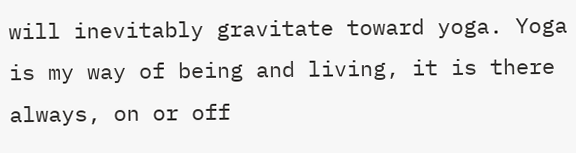will inevitably gravitate toward yoga. Yoga is my way of being and living, it is there always, on or off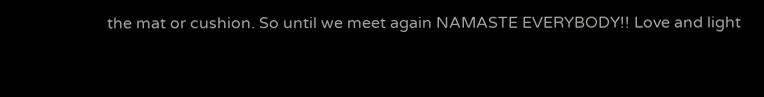the mat or cushion. So until we meet again NAMASTE EVERYBODY!! Love and light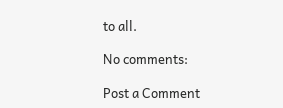to all.

No comments:

Post a Comment